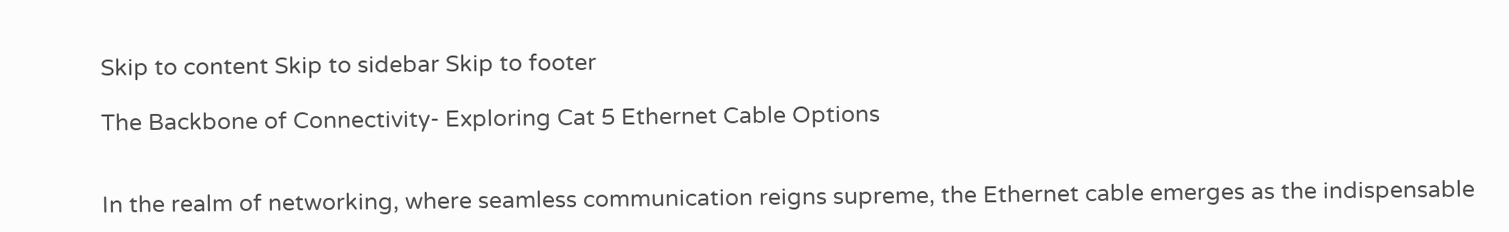Skip to content Skip to sidebar Skip to footer

The Backbone of Connectivity- Exploring Cat 5 Ethernet Cable Options


In the realm of networking, where seamless communication reigns supreme, the Ethernet cable emerges as the indispensable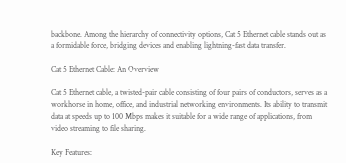backbone. Among the hierarchy of connectivity options, Cat 5 Ethernet cable stands out as a formidable force, bridging devices and enabling lightning-fast data transfer.

Cat 5 Ethernet Cable: An Overview

Cat 5 Ethernet cable, a twisted-pair cable consisting of four pairs of conductors, serves as a workhorse in home, office, and industrial networking environments. Its ability to transmit data at speeds up to 100 Mbps makes it suitable for a wide range of applications, from video streaming to file sharing.

Key Features: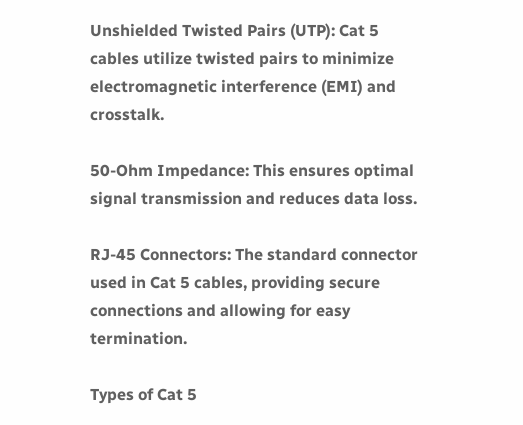Unshielded Twisted Pairs (UTP): Cat 5 cables utilize twisted pairs to minimize electromagnetic interference (EMI) and crosstalk.

50-Ohm Impedance: This ensures optimal signal transmission and reduces data loss.

RJ-45 Connectors: The standard connector used in Cat 5 cables, providing secure connections and allowing for easy termination.

Types of Cat 5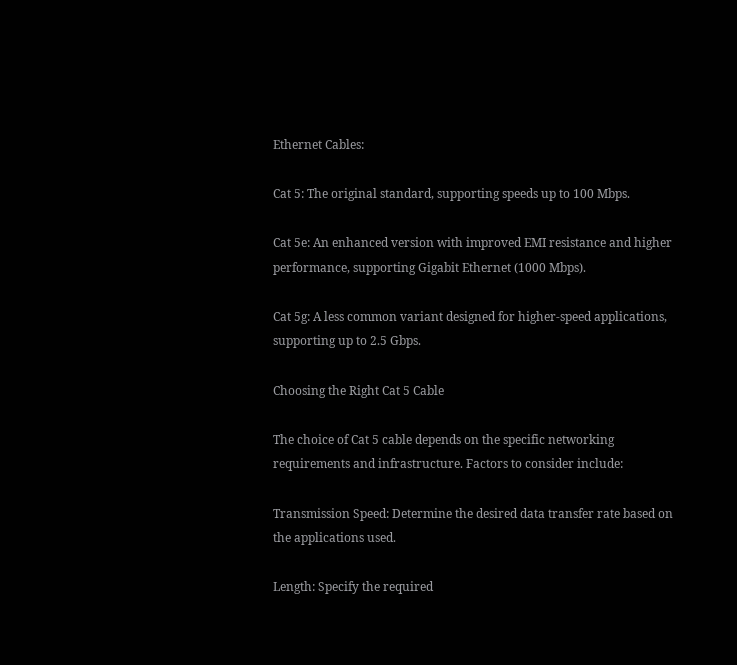Ethernet Cables:

Cat 5: The original standard, supporting speeds up to 100 Mbps.

Cat 5e: An enhanced version with improved EMI resistance and higher performance, supporting Gigabit Ethernet (1000 Mbps).

Cat 5g: A less common variant designed for higher-speed applications, supporting up to 2.5 Gbps.

Choosing the Right Cat 5 Cable

The choice of Cat 5 cable depends on the specific networking requirements and infrastructure. Factors to consider include:

Transmission Speed: Determine the desired data transfer rate based on the applications used.

Length: Specify the required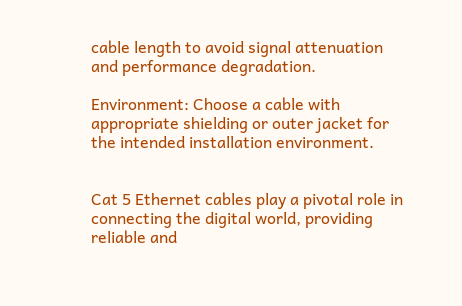cable length to avoid signal attenuation and performance degradation.

Environment: Choose a cable with appropriate shielding or outer jacket for the intended installation environment.


Cat 5 Ethernet cables play a pivotal role in connecting the digital world, providing reliable and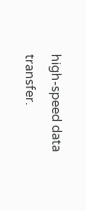high-speed data transfer.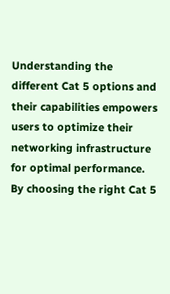Understanding the different Cat 5 options and their capabilities empowers users to optimize their networking infrastructure for optimal performance. By choosing the right Cat 5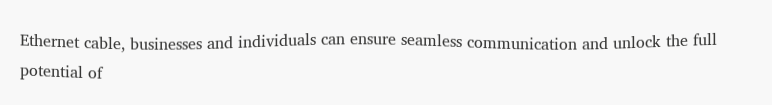Ethernet cable, businesses and individuals can ensure seamless communication and unlock the full potential of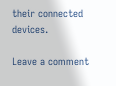their connected devices.

Leave a comment